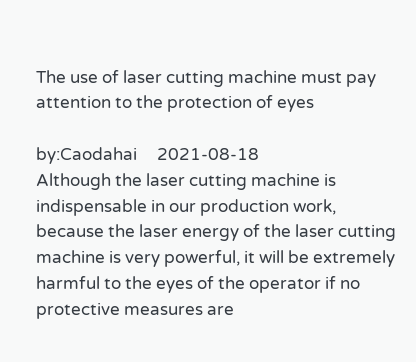The use of laser cutting machine must pay attention to the protection of eyes

by:Caodahai     2021-08-18
Although the laser cutting machine is indispensable in our production work, because the laser energy of the laser cutting machine is very powerful, it will be extremely harmful to the eyes of the operator if no protective measures are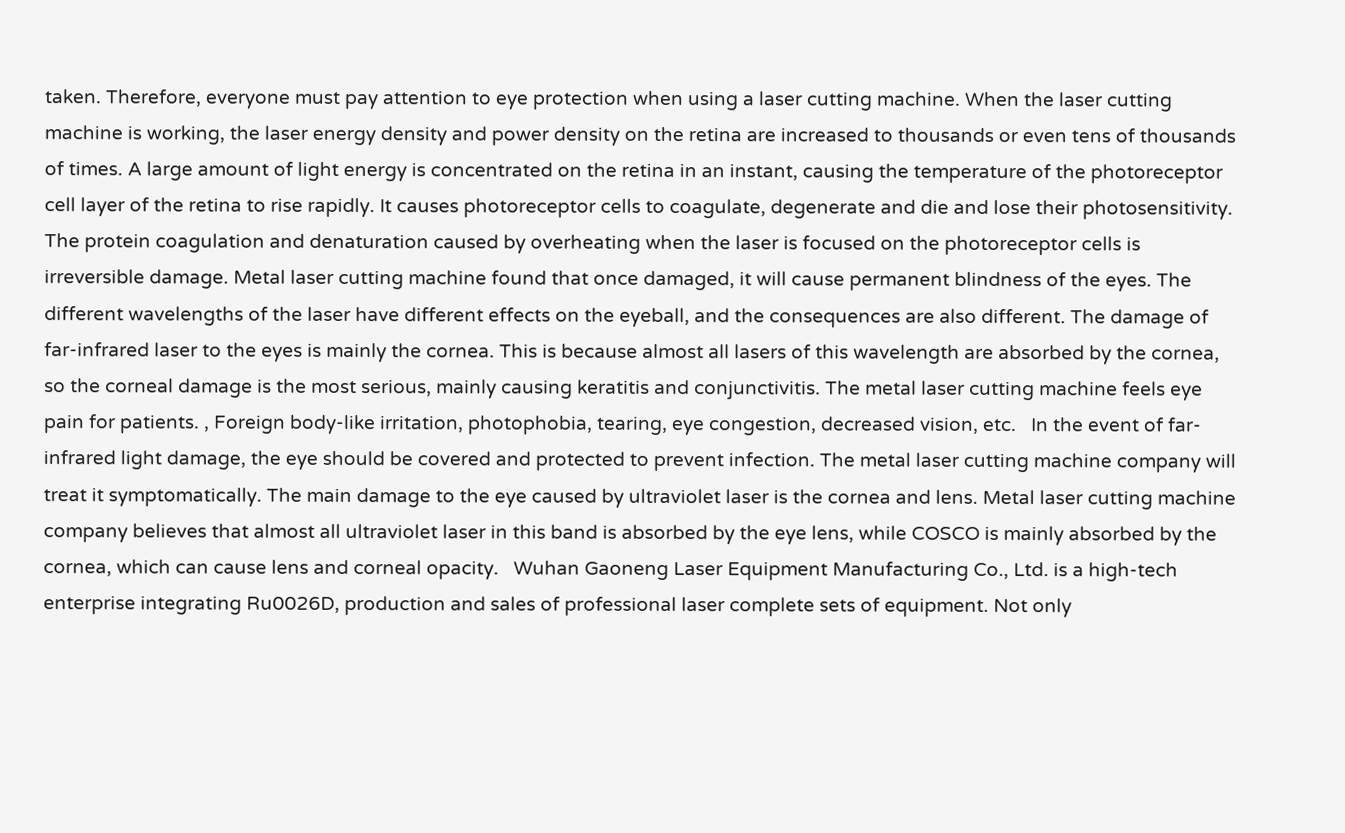taken. Therefore, everyone must pay attention to eye protection when using a laser cutting machine. When the laser cutting machine is working, the laser energy density and power density on the retina are increased to thousands or even tens of thousands of times. A large amount of light energy is concentrated on the retina in an instant, causing the temperature of the photoreceptor cell layer of the retina to rise rapidly. It causes photoreceptor cells to coagulate, degenerate and die and lose their photosensitivity.  The protein coagulation and denaturation caused by overheating when the laser is focused on the photoreceptor cells is irreversible damage. Metal laser cutting machine found that once damaged, it will cause permanent blindness of the eyes. The different wavelengths of the laser have different effects on the eyeball, and the consequences are also different. The damage of far-infrared laser to the eyes is mainly the cornea. This is because almost all lasers of this wavelength are absorbed by the cornea, so the corneal damage is the most serious, mainly causing keratitis and conjunctivitis. The metal laser cutting machine feels eye pain for patients. , Foreign body-like irritation, photophobia, tearing, eye congestion, decreased vision, etc.   In the event of far-infrared light damage, the eye should be covered and protected to prevent infection. The metal laser cutting machine company will treat it symptomatically. The main damage to the eye caused by ultraviolet laser is the cornea and lens. Metal laser cutting machine company believes that almost all ultraviolet laser in this band is absorbed by the eye lens, while COSCO is mainly absorbed by the cornea, which can cause lens and corneal opacity.   Wuhan Gaoneng Laser Equipment Manufacturing Co., Ltd. is a high-tech enterprise integrating Ru0026D, production and sales of professional laser complete sets of equipment. Not only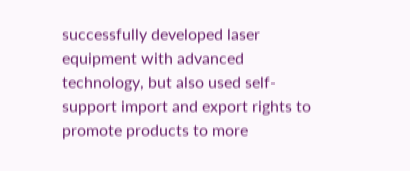successfully developed laser equipment with advanced technology, but also used self-support import and export rights to promote products to more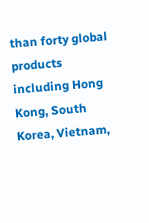than forty global products including Hong Kong, South Korea, Vietnam,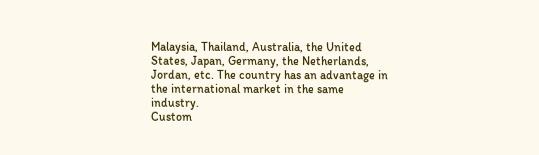Malaysia, Thailand, Australia, the United States, Japan, Germany, the Netherlands, Jordan, etc. The country has an advantage in the international market in the same industry.
Custom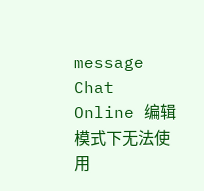message
Chat Online 编辑模式下无法使用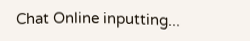Chat Online inputting...